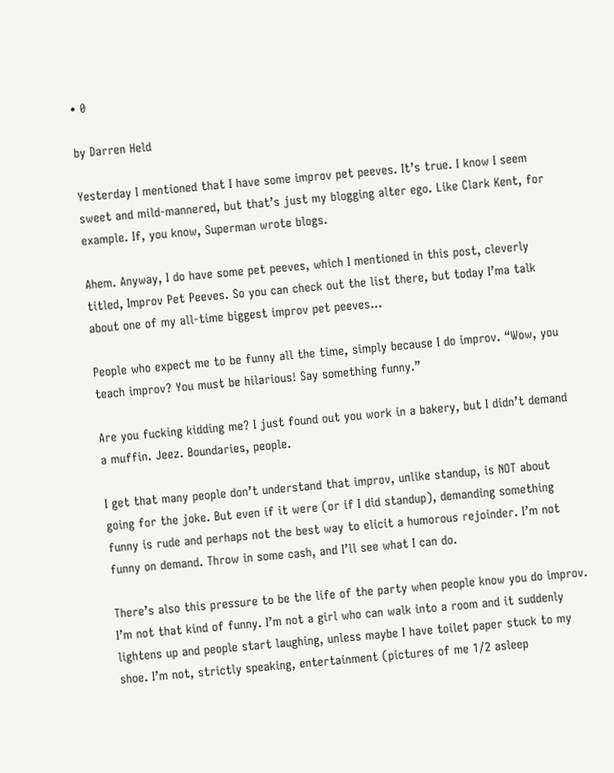• 0

by Darren Held

Yesterday I mentioned that I have some improv pet peeves. It’s true. I know I seem sweet and mild-mannered, but that’s just my blogging alter ego. Like Clark Kent, for example. If, you know, Superman wrote blogs.

Ahem. Anyway, I do have some pet peeves, which I mentioned in this post, cleverly titled, Improv Pet Peeves. So you can check out the list there, but today I’ma talk about one of my all-time biggest improv pet peeves…

People who expect me to be funny all the time, simply because I do improv. “Wow, you teach improv? You must be hilarious! Say something funny.”

Are you fucking kidding me? I just found out you work in a bakery, but I didn’t demand a muffin. Jeez. Boundaries, people.

I get that many people don’t understand that improv, unlike standup, is NOT about going for the joke. But even if it were (or if I did standup), demanding something funny is rude and perhaps not the best way to elicit a humorous rejoinder. I’m not funny on demand. Throw in some cash, and I’ll see what I can do.

There’s also this pressure to be the life of the party when people know you do improv. I’m not that kind of funny. I’m not a girl who can walk into a room and it suddenly lightens up and people start laughing, unless maybe I have toilet paper stuck to my shoe. I’m not, strictly speaking, entertainment (pictures of me 1/2 asleep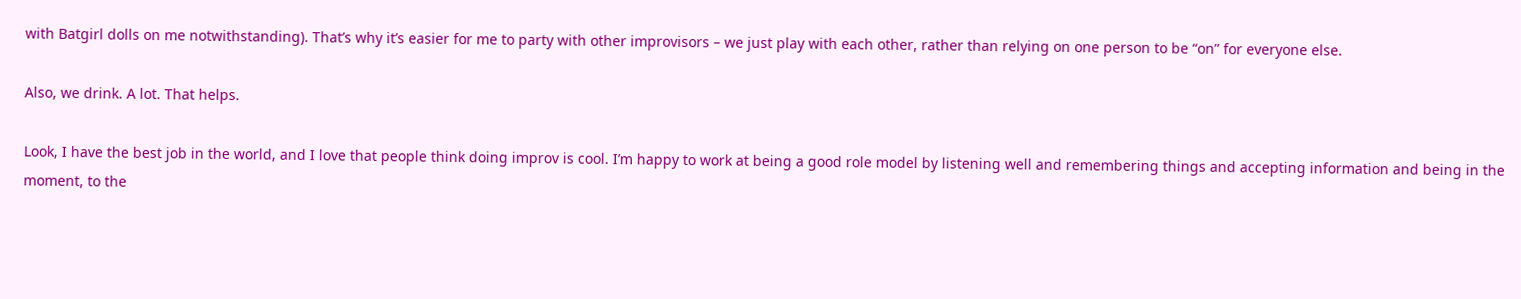with Batgirl dolls on me notwithstanding). That’s why it’s easier for me to party with other improvisors – we just play with each other, rather than relying on one person to be “on” for everyone else.

Also, we drink. A lot. That helps.

Look, I have the best job in the world, and I love that people think doing improv is cool. I’m happy to work at being a good role model by listening well and remembering things and accepting information and being in the moment, to the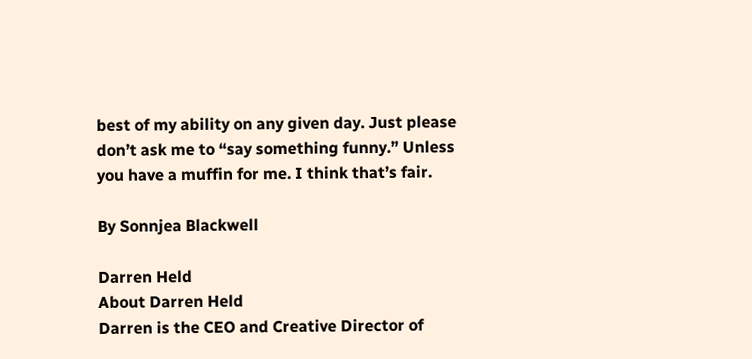best of my ability on any given day. Just please don’t ask me to “say something funny.” Unless you have a muffin for me. I think that’s fair.

By Sonnjea Blackwell

Darren Held
About Darren Held
Darren is the CEO and Creative Director of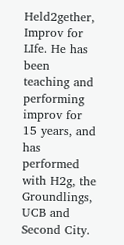Held2gether, Improv for LIfe. He has been teaching and performing improv for 15 years, and has performed with H2g, the Groundlings, UCB and Second City.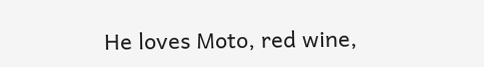He loves Moto, red wine,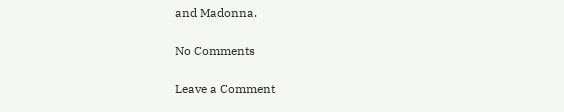and Madonna.

No Comments

Leave a Comment